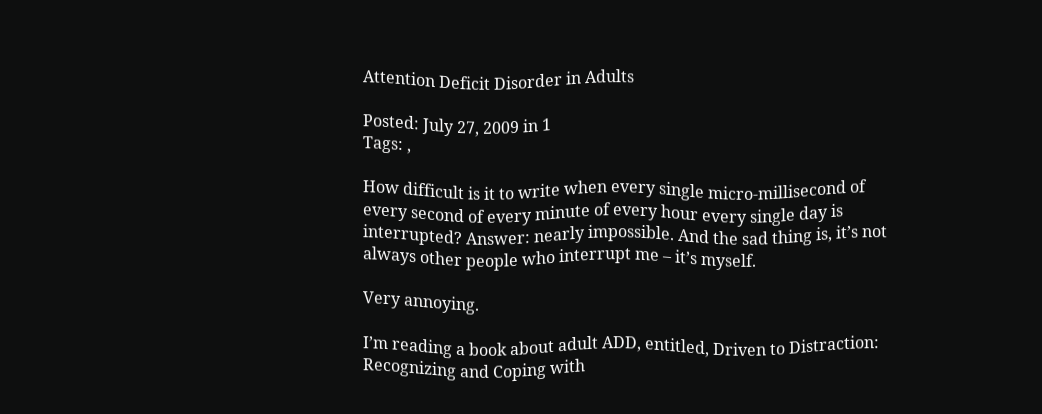Attention Deficit Disorder in Adults

Posted: July 27, 2009 in 1
Tags: ,

How difficult is it to write when every single micro-millisecond of every second of every minute of every hour every single day is interrupted? Answer: nearly impossible. And the sad thing is, it’s not always other people who interrupt me – it’s myself.

Very annoying.

I’m reading a book about adult ADD, entitled, Driven to Distraction: Recognizing and Coping with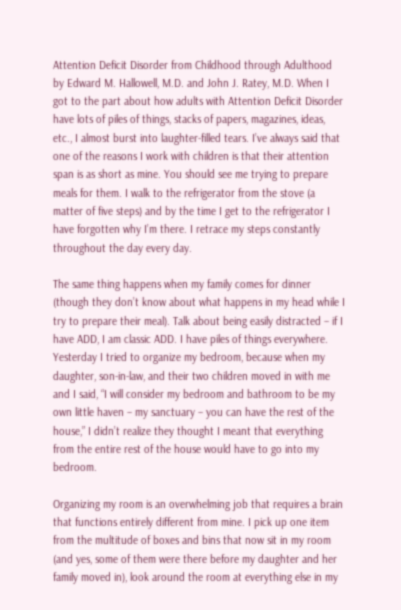Attention Deficit Disorder from Childhood through Adulthood by Edward M. Hallowell, M.D. and John J. Ratey, M.D. When I got to the part about how adults with Attention Deficit Disorder have lots of piles of things, stacks of papers, magazines, ideas, etc., I almost burst into laughter-filled tears. I’ve always said that one of the reasons I work with children is that their attention span is as short as mine. You should see me trying to prepare meals for them. I walk to the refrigerator from the stove (a matter of five steps) and by the time I get to the refrigerator I have forgotten why I’m there. I retrace my steps constantly throughout the day every day.

The same thing happens when my family comes for dinner (though they don’t know about what happens in my head while I try to prepare their meal). Talk about being easily distracted – if I have ADD, I am classic ADD. I have piles of things everywhere. Yesterday I tried to organize my bedroom, because when my daughter, son-in-law, and their two children moved in with me and I said, “I will consider my bedroom and bathroom to be my own little haven – my sanctuary – you can have the rest of the house,” I didn’t realize they thought I meant that everything from the entire rest of the house would have to go into my bedroom.

Organizing my room is an overwhelming job that requires a brain that functions entirely different from mine. I pick up one item from the multitude of boxes and bins that now sit in my room (and yes, some of them were there before my daughter and her family moved in), look around the room at everything else in my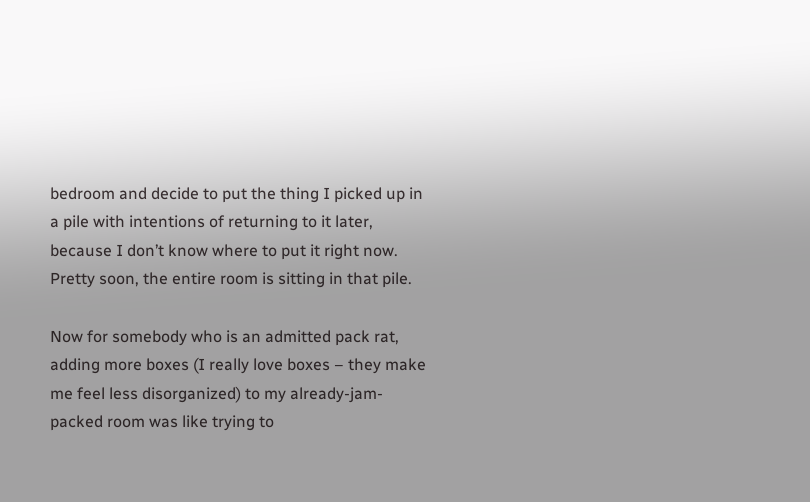bedroom and decide to put the thing I picked up in a pile with intentions of returning to it later, because I don’t know where to put it right now. Pretty soon, the entire room is sitting in that pile.

Now for somebody who is an admitted pack rat, adding more boxes (I really love boxes – they make me feel less disorganized) to my already-jam-packed room was like trying to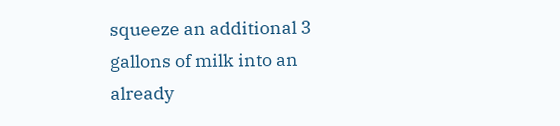squeeze an additional 3 gallons of milk into an already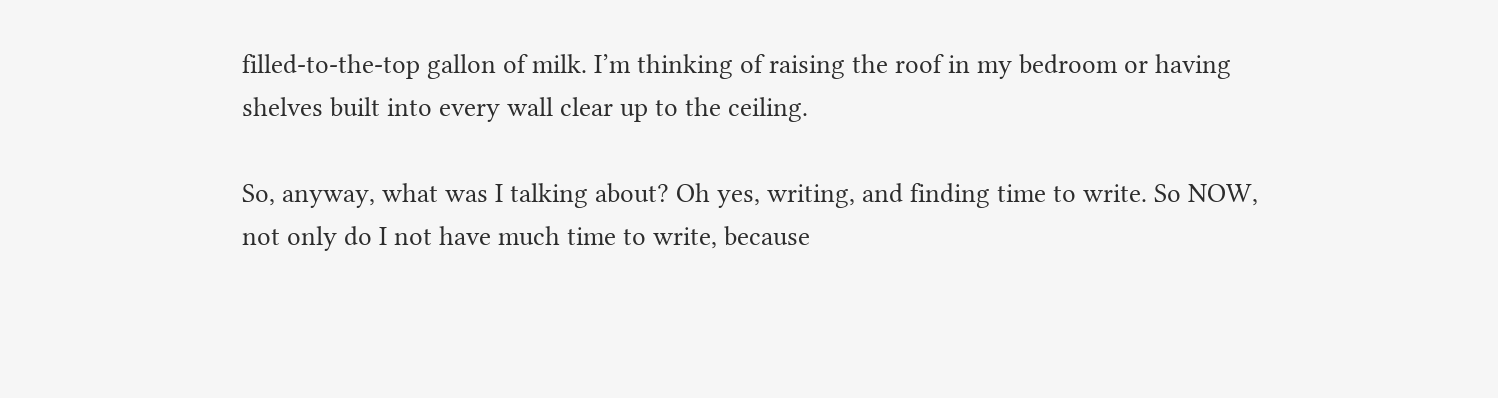filled-to-the-top gallon of milk. I’m thinking of raising the roof in my bedroom or having shelves built into every wall clear up to the ceiling.

So, anyway, what was I talking about? Oh yes, writing, and finding time to write. So NOW, not only do I not have much time to write, because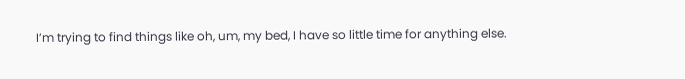I’m trying to find things like oh, um, my bed, I have so little time for anything else.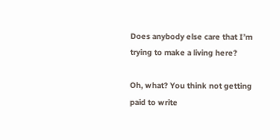Does anybody else care that I’m trying to make a living here?

Oh, what? You think not getting paid to write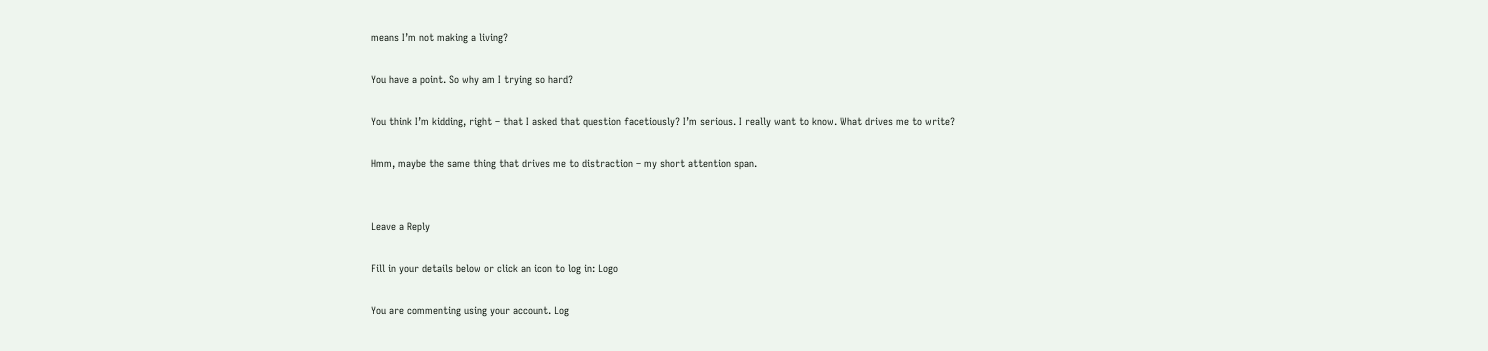means I’m not making a living?

You have a point. So why am I trying so hard?

You think I’m kidding, right – that I asked that question facetiously? I’m serious. I really want to know. What drives me to write?

Hmm, maybe the same thing that drives me to distraction – my short attention span.


Leave a Reply

Fill in your details below or click an icon to log in: Logo

You are commenting using your account. Log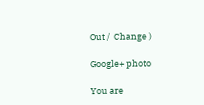Out /  Change )

Google+ photo

You are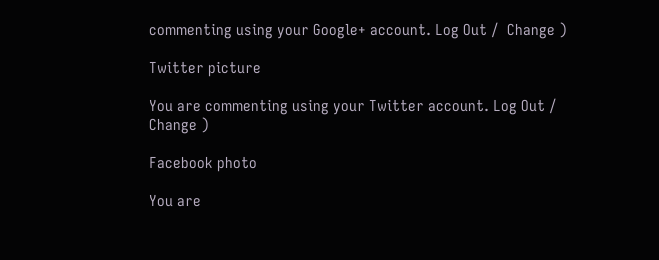commenting using your Google+ account. Log Out /  Change )

Twitter picture

You are commenting using your Twitter account. Log Out /  Change )

Facebook photo

You are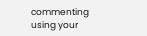commenting using your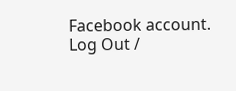Facebook account. Log Out /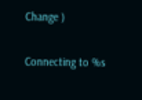Change )


Connecting to %s